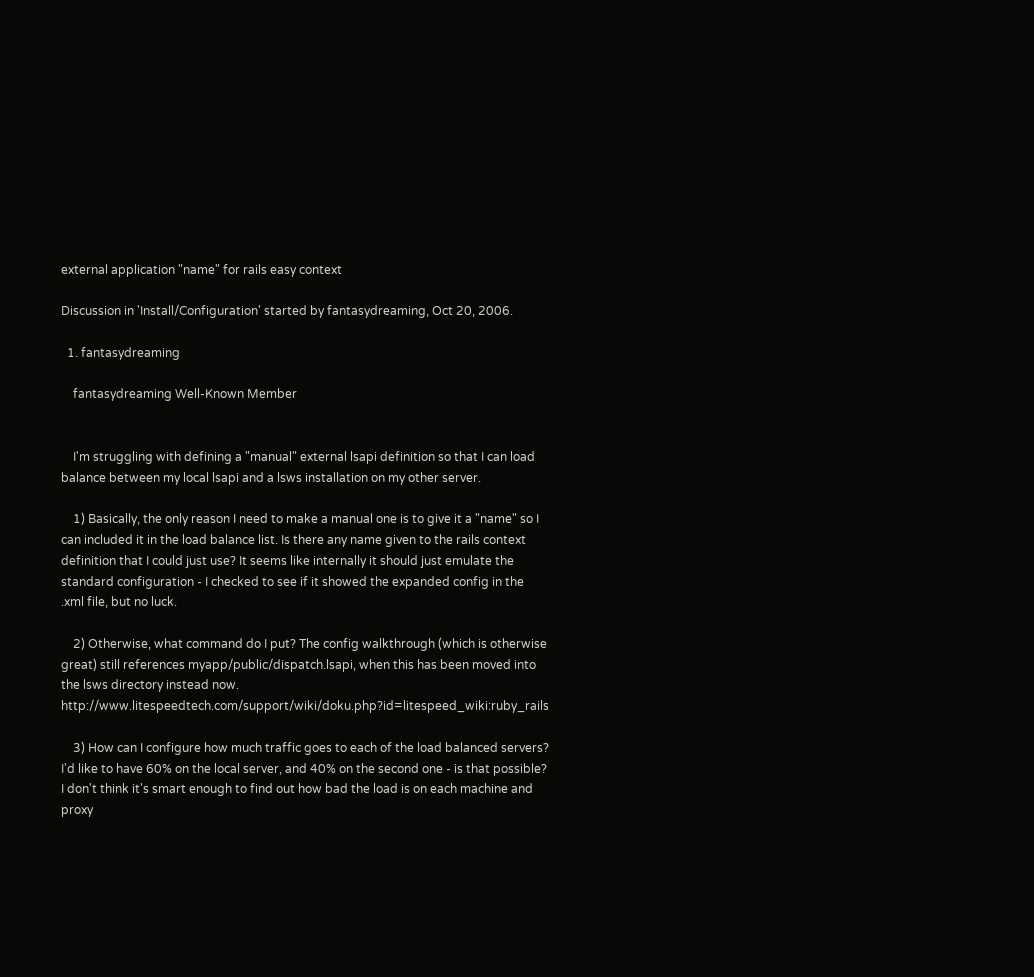external application "name" for rails easy context

Discussion in 'Install/Configuration' started by fantasydreaming, Oct 20, 2006.

  1. fantasydreaming

    fantasydreaming Well-Known Member


    I'm struggling with defining a "manual" external lsapi definition so that I can load balance between my local lsapi and a lsws installation on my other server.

    1) Basically, the only reason I need to make a manual one is to give it a "name" so I can included it in the load balance list. Is there any name given to the rails context definition that I could just use? It seems like internally it should just emulate the standard configuration - I checked to see if it showed the expanded config in the .xml file, but no luck.

    2) Otherwise, what command do I put? The config walkthrough (which is otherwise great) still references myapp/public/dispatch.lsapi, when this has been moved into the lsws directory instead now. http://www.litespeedtech.com/support/wiki/doku.php?id=litespeed_wiki:ruby_rails

    3) How can I configure how much traffic goes to each of the load balanced servers? I'd like to have 60% on the local server, and 40% on the second one - is that possible? I don't think it's smart enough to find out how bad the load is on each machine and proxy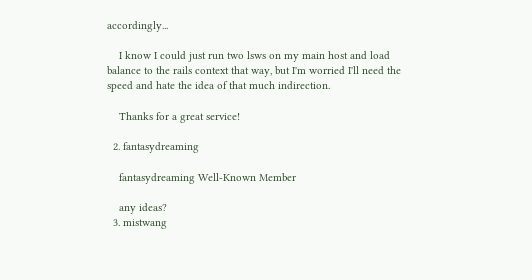accordingly...

    I know I could just run two lsws on my main host and load balance to the rails context that way, but I'm worried I'll need the speed and hate the idea of that much indirection.

    Thanks for a great service!

  2. fantasydreaming

    fantasydreaming Well-Known Member

    any ideas?
  3. mistwang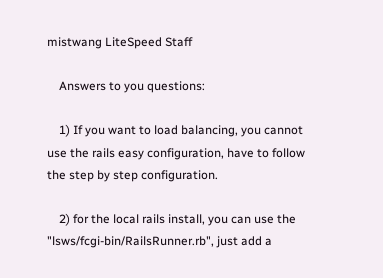mistwang LiteSpeed Staff

    Answers to you questions:

    1) If you want to load balancing, you cannot use the rails easy configuration, have to follow the step by step configuration.

    2) for the local rails install, you can use the "lsws/fcgi-bin/RailsRunner.rb", just add a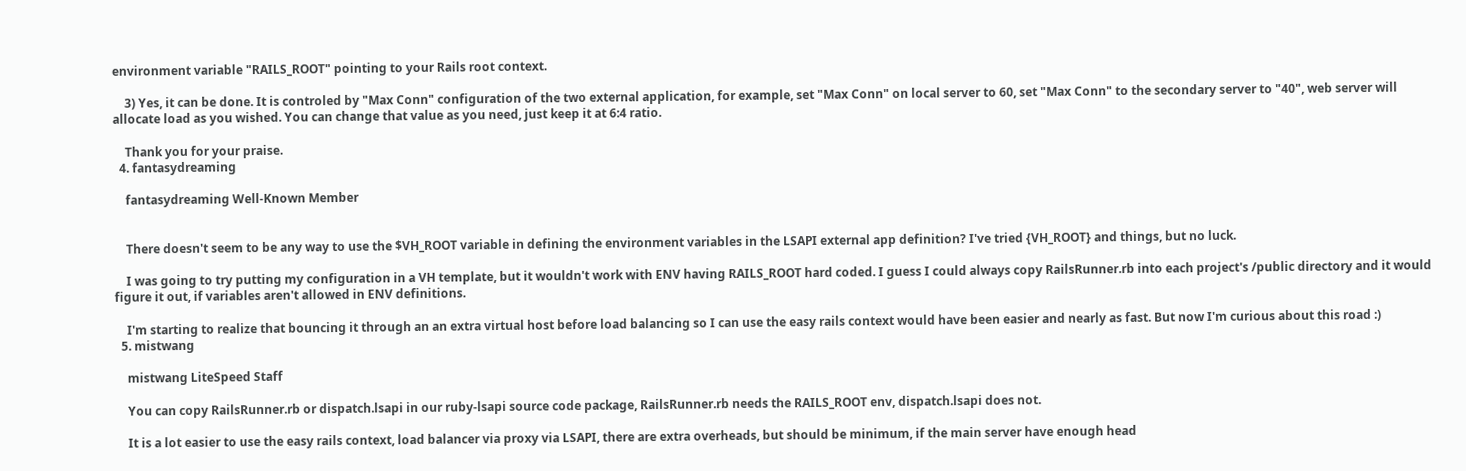environment variable "RAILS_ROOT" pointing to your Rails root context.

    3) Yes, it can be done. It is controled by "Max Conn" configuration of the two external application, for example, set "Max Conn" on local server to 60, set "Max Conn" to the secondary server to "40", web server will allocate load as you wished. You can change that value as you need, just keep it at 6:4 ratio.

    Thank you for your praise.
  4. fantasydreaming

    fantasydreaming Well-Known Member


    There doesn't seem to be any way to use the $VH_ROOT variable in defining the environment variables in the LSAPI external app definition? I've tried {VH_ROOT} and things, but no luck.

    I was going to try putting my configuration in a VH template, but it wouldn't work with ENV having RAILS_ROOT hard coded. I guess I could always copy RailsRunner.rb into each project's /public directory and it would figure it out, if variables aren't allowed in ENV definitions.

    I'm starting to realize that bouncing it through an an extra virtual host before load balancing so I can use the easy rails context would have been easier and nearly as fast. But now I'm curious about this road :)
  5. mistwang

    mistwang LiteSpeed Staff

    You can copy RailsRunner.rb or dispatch.lsapi in our ruby-lsapi source code package, RailsRunner.rb needs the RAILS_ROOT env, dispatch.lsapi does not.

    It is a lot easier to use the easy rails context, load balancer via proxy via LSAPI, there are extra overheads, but should be minimum, if the main server have enough head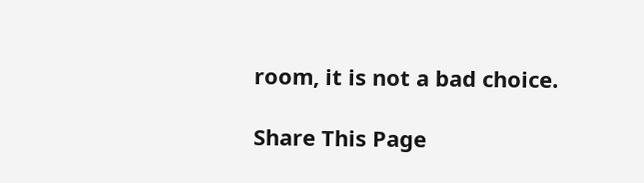room, it is not a bad choice.

Share This Page